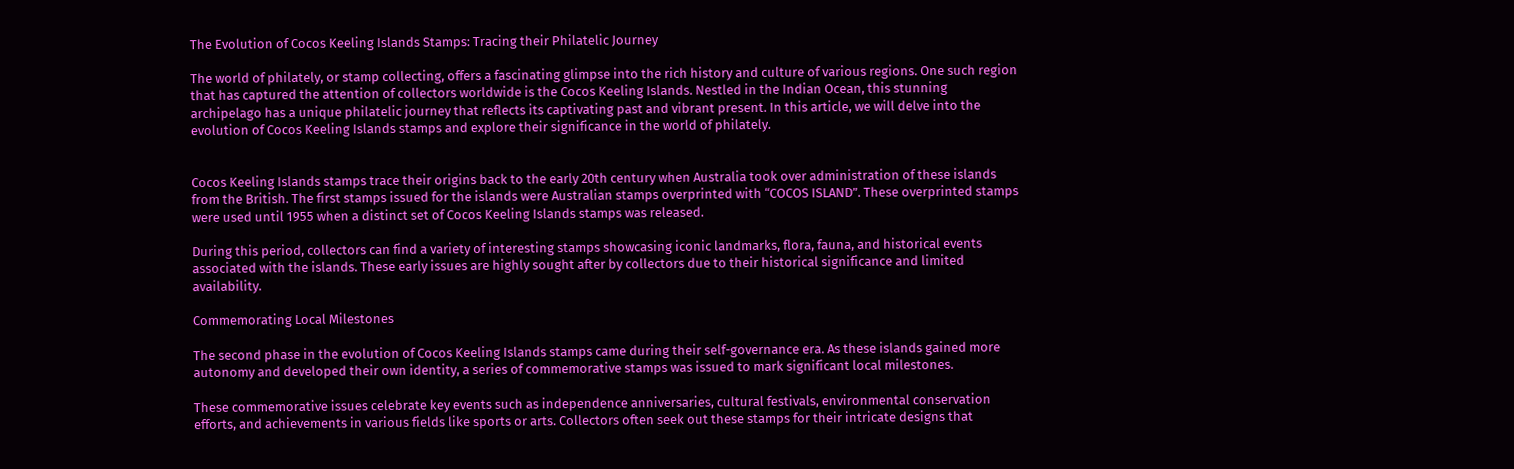The Evolution of Cocos Keeling Islands Stamps: Tracing their Philatelic Journey

The world of philately, or stamp collecting, offers a fascinating glimpse into the rich history and culture of various regions. One such region that has captured the attention of collectors worldwide is the Cocos Keeling Islands. Nestled in the Indian Ocean, this stunning archipelago has a unique philatelic journey that reflects its captivating past and vibrant present. In this article, we will delve into the evolution of Cocos Keeling Islands stamps and explore their significance in the world of philately.


Cocos Keeling Islands stamps trace their origins back to the early 20th century when Australia took over administration of these islands from the British. The first stamps issued for the islands were Australian stamps overprinted with “COCOS ISLAND”. These overprinted stamps were used until 1955 when a distinct set of Cocos Keeling Islands stamps was released.

During this period, collectors can find a variety of interesting stamps showcasing iconic landmarks, flora, fauna, and historical events associated with the islands. These early issues are highly sought after by collectors due to their historical significance and limited availability.

Commemorating Local Milestones

The second phase in the evolution of Cocos Keeling Islands stamps came during their self-governance era. As these islands gained more autonomy and developed their own identity, a series of commemorative stamps was issued to mark significant local milestones.

These commemorative issues celebrate key events such as independence anniversaries, cultural festivals, environmental conservation efforts, and achievements in various fields like sports or arts. Collectors often seek out these stamps for their intricate designs that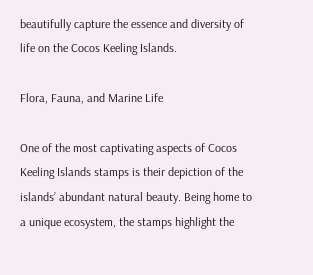beautifully capture the essence and diversity of life on the Cocos Keeling Islands.

Flora, Fauna, and Marine Life

One of the most captivating aspects of Cocos Keeling Islands stamps is their depiction of the islands’ abundant natural beauty. Being home to a unique ecosystem, the stamps highlight the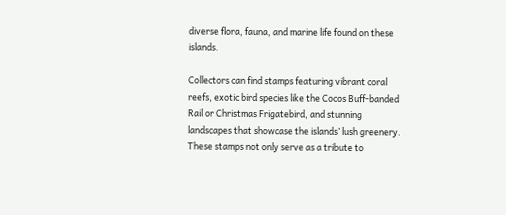diverse flora, fauna, and marine life found on these islands.

Collectors can find stamps featuring vibrant coral reefs, exotic bird species like the Cocos Buff-banded Rail or Christmas Frigatebird, and stunning landscapes that showcase the islands’ lush greenery. These stamps not only serve as a tribute to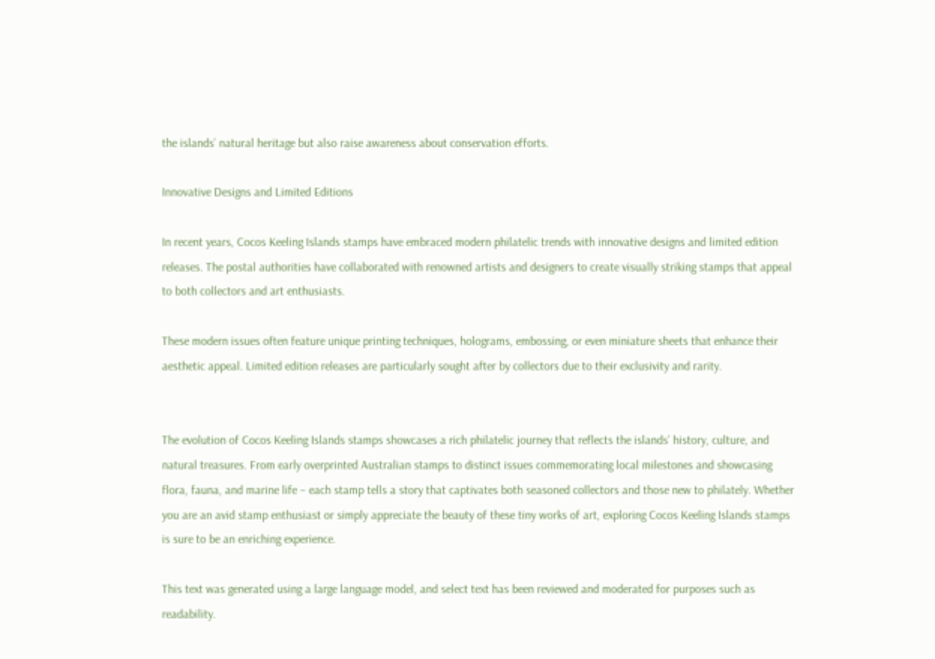the islands’ natural heritage but also raise awareness about conservation efforts.

Innovative Designs and Limited Editions

In recent years, Cocos Keeling Islands stamps have embraced modern philatelic trends with innovative designs and limited edition releases. The postal authorities have collaborated with renowned artists and designers to create visually striking stamps that appeal to both collectors and art enthusiasts.

These modern issues often feature unique printing techniques, holograms, embossing, or even miniature sheets that enhance their aesthetic appeal. Limited edition releases are particularly sought after by collectors due to their exclusivity and rarity.


The evolution of Cocos Keeling Islands stamps showcases a rich philatelic journey that reflects the islands’ history, culture, and natural treasures. From early overprinted Australian stamps to distinct issues commemorating local milestones and showcasing flora, fauna, and marine life – each stamp tells a story that captivates both seasoned collectors and those new to philately. Whether you are an avid stamp enthusiast or simply appreciate the beauty of these tiny works of art, exploring Cocos Keeling Islands stamps is sure to be an enriching experience.

This text was generated using a large language model, and select text has been reviewed and moderated for purposes such as readability.